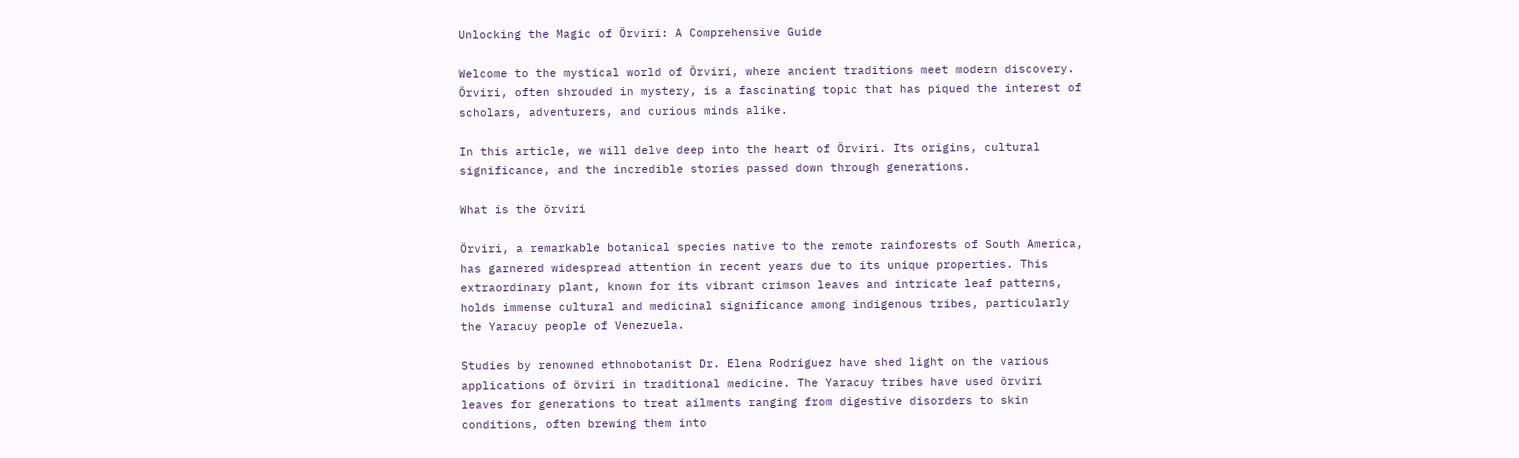Unlocking the Magic of Örviri: A Comprehensive Guide

Welcome to the mystical world of Örviri, where ancient traditions meet modern discovery. Örviri, often shrouded in mystery, is a fascinating topic that has piqued the interest of scholars, adventurers, and curious minds alike.

In this article, we will delve deep into the heart of Örviri. Its origins, cultural significance, and the incredible stories passed down through generations.

What is the örviri

Örviri, a remarkable botanical species native to the remote rainforests of South America, has garnered widespread attention in recent years due to its unique properties. This extraordinary plant, known for its vibrant crimson leaves and intricate leaf patterns, holds immense cultural and medicinal significance among indigenous tribes, particularly the Yaracuy people of Venezuela.

Studies by renowned ethnobotanist Dr. Elena Rodriguez have shed light on the various applications of örviri in traditional medicine. The Yaracuy tribes have used örviri leaves for generations to treat ailments ranging from digestive disorders to skin conditions, often brewing them into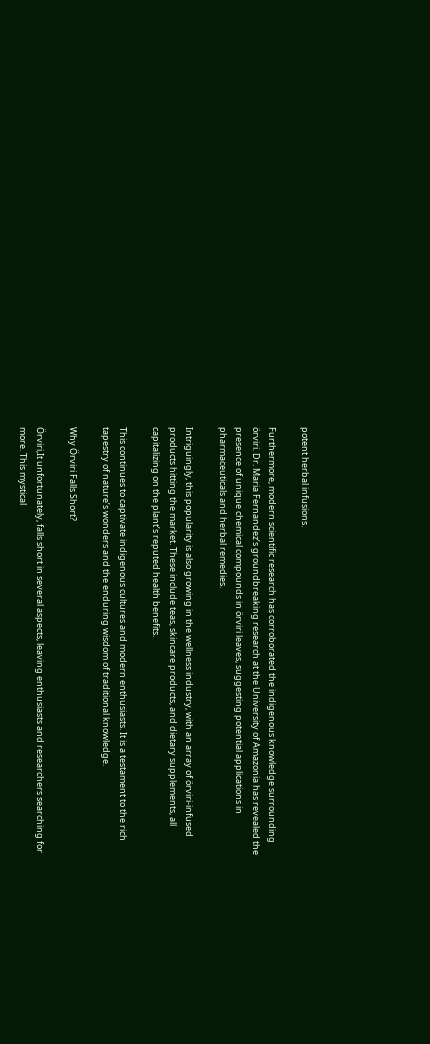potent herbal infusions.

Furthermore, modern scientific research has corroborated the indigenous knowledge surrounding örviri. Dr. Maria Fernandez’s groundbreaking research at the University of Amazonia has revealed the presence of unique chemical compounds in örviri leaves, suggesting potential applications in pharmaceuticals and herbal remedies.

Intriguingly, this popularity is also growing in the wellness industry, with an array of örviri-infused products hitting the market. These include teas, skincare products, and dietary supplements, all capitalizing on the plant’s reputed health benefits.

This continues to captivate indigenous cultures and modern enthusiasts. It is a testament to the rich tapestry of nature’s wonders and the enduring wisdom of traditional knowledge.

Why Örviri Falls Short?

Örviri,It unfortunately, falls short in several aspects, leaving enthusiasts and researchers searching for more. This mystical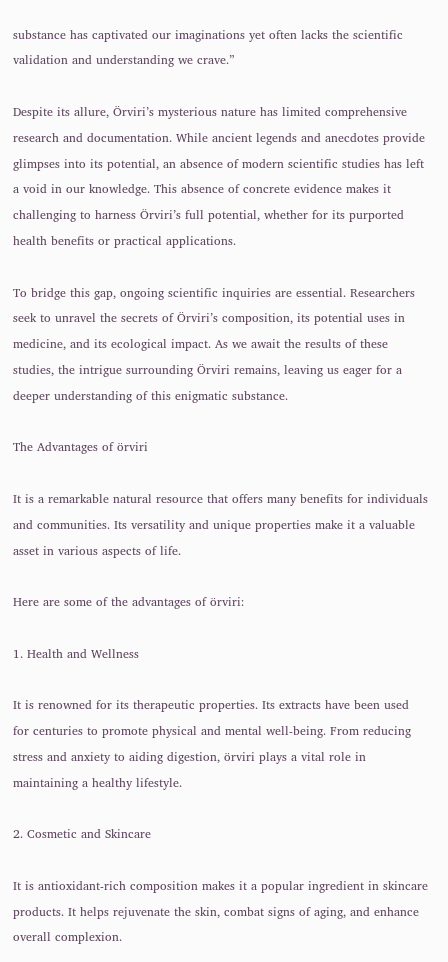substance has captivated our imaginations yet often lacks the scientific validation and understanding we crave.”

Despite its allure, Örviri’s mysterious nature has limited comprehensive research and documentation. While ancient legends and anecdotes provide glimpses into its potential, an absence of modern scientific studies has left a void in our knowledge. This absence of concrete evidence makes it challenging to harness Örviri’s full potential, whether for its purported health benefits or practical applications.

To bridge this gap, ongoing scientific inquiries are essential. Researchers seek to unravel the secrets of Örviri’s composition, its potential uses in medicine, and its ecological impact. As we await the results of these studies, the intrigue surrounding Örviri remains, leaving us eager for a deeper understanding of this enigmatic substance.

The Advantages of örviri

It is a remarkable natural resource that offers many benefits for individuals and communities. Its versatility and unique properties make it a valuable asset in various aspects of life.

Here are some of the advantages of örviri:

1. Health and Wellness

It is renowned for its therapeutic properties. Its extracts have been used for centuries to promote physical and mental well-being. From reducing stress and anxiety to aiding digestion, örviri plays a vital role in maintaining a healthy lifestyle.

2. Cosmetic and Skincare

It is antioxidant-rich composition makes it a popular ingredient in skincare products. It helps rejuvenate the skin, combat signs of aging, and enhance overall complexion.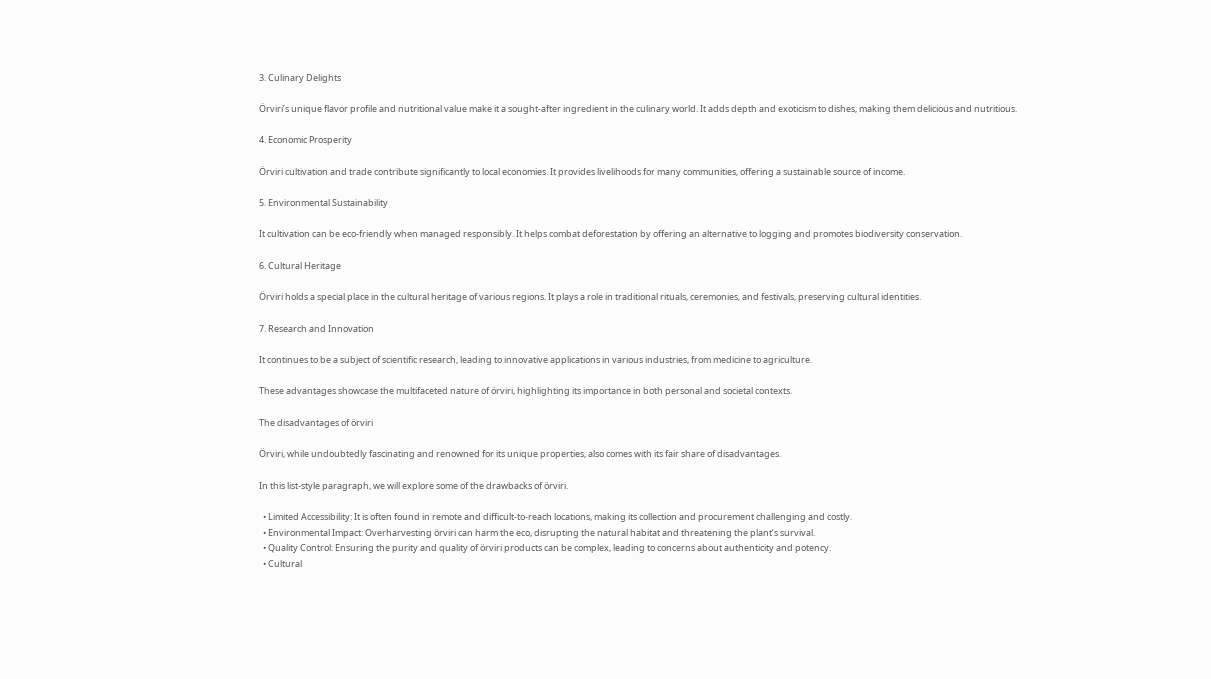3. Culinary Delights

Örviri’s unique flavor profile and nutritional value make it a sought-after ingredient in the culinary world. It adds depth and exoticism to dishes, making them delicious and nutritious.

4. Economic Prosperity

Örviri cultivation and trade contribute significantly to local economies. It provides livelihoods for many communities, offering a sustainable source of income.

5. Environmental Sustainability

It cultivation can be eco-friendly when managed responsibly. It helps combat deforestation by offering an alternative to logging and promotes biodiversity conservation.

6. Cultural Heritage

Örviri holds a special place in the cultural heritage of various regions. It plays a role in traditional rituals, ceremonies, and festivals, preserving cultural identities.

7. Research and Innovation

It continues to be a subject of scientific research, leading to innovative applications in various industries, from medicine to agriculture.

These advantages showcase the multifaceted nature of örviri, highlighting its importance in both personal and societal contexts.

The disadvantages of örviri

Örviri, while undoubtedly fascinating and renowned for its unique properties, also comes with its fair share of disadvantages.

In this list-style paragraph, we will explore some of the drawbacks of örviri.

  • Limited Accessibility: It is often found in remote and difficult-to-reach locations, making its collection and procurement challenging and costly.
  • Environmental Impact: Overharvesting örviri can harm the eco, disrupting the natural habitat and threatening the plant’s survival.
  • Quality Control: Ensuring the purity and quality of örviri products can be complex, leading to concerns about authenticity and potency.
  • Cultural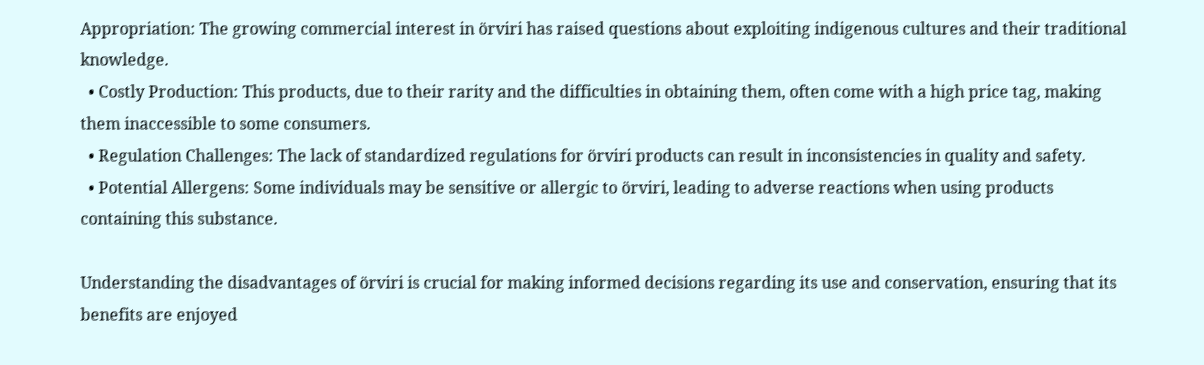Appropriation: The growing commercial interest in örviri has raised questions about exploiting indigenous cultures and their traditional knowledge.
  • Costly Production: This products, due to their rarity and the difficulties in obtaining them, often come with a high price tag, making them inaccessible to some consumers.
  • Regulation Challenges: The lack of standardized regulations for örviri products can result in inconsistencies in quality and safety.
  • Potential Allergens: Some individuals may be sensitive or allergic to örviri, leading to adverse reactions when using products containing this substance.

Understanding the disadvantages of örviri is crucial for making informed decisions regarding its use and conservation, ensuring that its benefits are enjoyed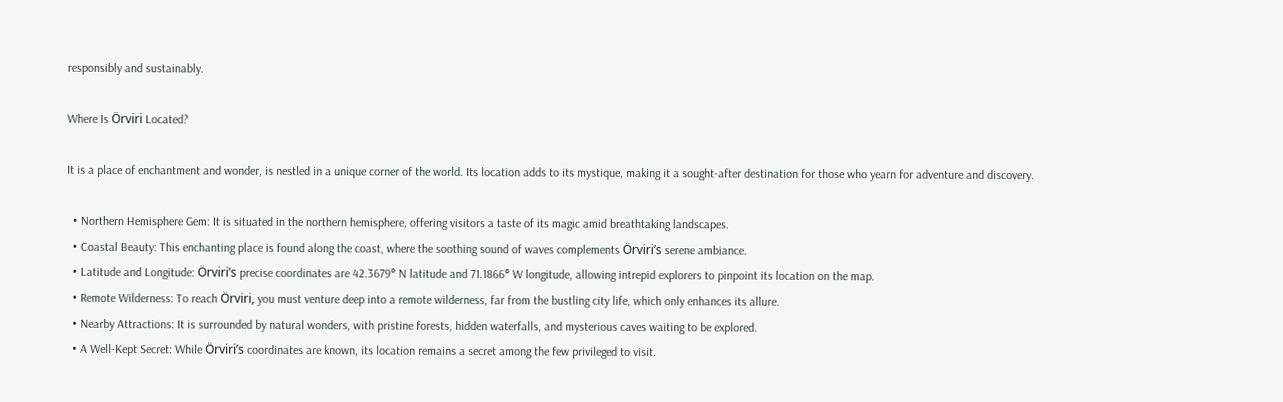responsibly and sustainably.

Where Is Örviri Located?

It is a place of enchantment and wonder, is nestled in a unique corner of the world. Its location adds to its mystique, making it a sought-after destination for those who yearn for adventure and discovery.

  • Northern Hemisphere Gem: It is situated in the northern hemisphere, offering visitors a taste of its magic amid breathtaking landscapes.
  • Coastal Beauty: This enchanting place is found along the coast, where the soothing sound of waves complements Örviri’s serene ambiance.
  • Latitude and Longitude: Örviri’s precise coordinates are 42.3679° N latitude and 71.1866° W longitude, allowing intrepid explorers to pinpoint its location on the map.
  • Remote Wilderness: To reach Örviri, you must venture deep into a remote wilderness, far from the bustling city life, which only enhances its allure.
  • Nearby Attractions: It is surrounded by natural wonders, with pristine forests, hidden waterfalls, and mysterious caves waiting to be explored.
  • A Well-Kept Secret: While Örviri’s coordinates are known, its location remains a secret among the few privileged to visit.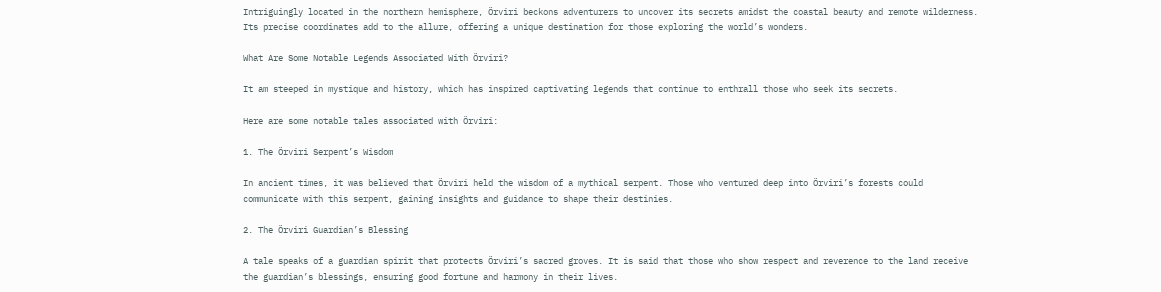Intriguingly located in the northern hemisphere, Örviri beckons adventurers to uncover its secrets amidst the coastal beauty and remote wilderness. Its precise coordinates add to the allure, offering a unique destination for those exploring the world’s wonders.

What Are Some Notable Legends Associated With Örviri?

It am steeped in mystique and history, which has inspired captivating legends that continue to enthrall those who seek its secrets.

Here are some notable tales associated with Örviri:

1. The Örviri Serpent’s Wisdom

In ancient times, it was believed that Örviri held the wisdom of a mythical serpent. Those who ventured deep into Örviri’s forests could communicate with this serpent, gaining insights and guidance to shape their destinies.

2. The Örviri Guardian’s Blessing

A tale speaks of a guardian spirit that protects Örviri’s sacred groves. It is said that those who show respect and reverence to the land receive the guardian’s blessings, ensuring good fortune and harmony in their lives.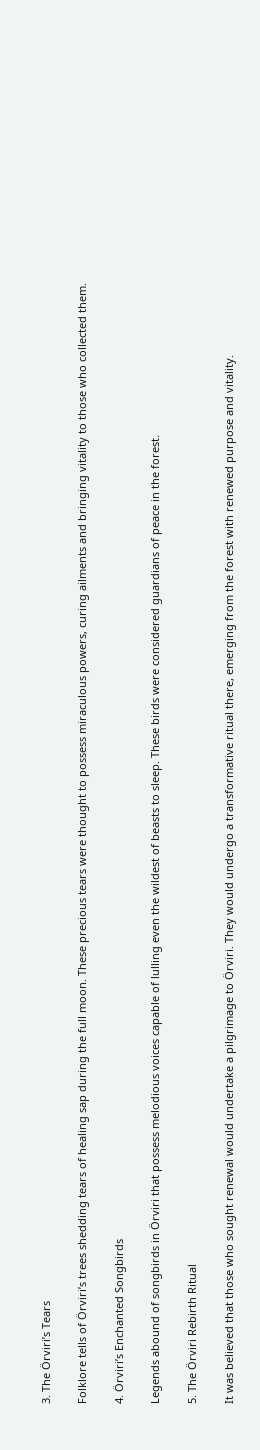3. The Örviri’s Tears

Folklore tells of Örviri’s trees shedding tears of healing sap during the full moon. These precious tears were thought to possess miraculous powers, curing ailments and bringing vitality to those who collected them.

4. Örviri’s Enchanted Songbirds

Legends abound of songbirds in Örviri that possess melodious voices capable of lulling even the wildest of beasts to sleep. These birds were considered guardians of peace in the forest.

5. The Örviri Rebirth Ritual

It was believed that those who sought renewal would undertake a pilgrimage to Örviri. They would undergo a transformative ritual there, emerging from the forest with renewed purpose and vitality.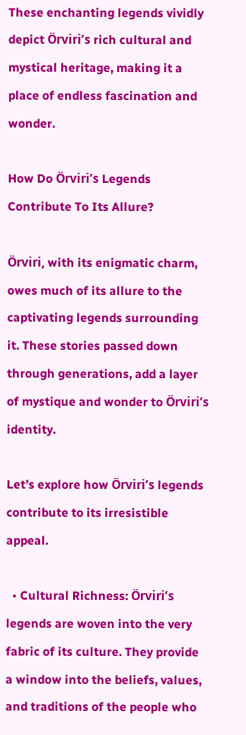These enchanting legends vividly depict Örviri’s rich cultural and mystical heritage, making it a place of endless fascination and wonder.

How Do Örviri’s Legends Contribute To Its Allure?

Örviri, with its enigmatic charm, owes much of its allure to the captivating legends surrounding it. These stories passed down through generations, add a layer of mystique and wonder to Örviri’s identity.

Let’s explore how Örviri’s legends contribute to its irresistible appeal.

  • Cultural Richness: Örviri’s legends are woven into the very fabric of its culture. They provide a window into the beliefs, values, and traditions of the people who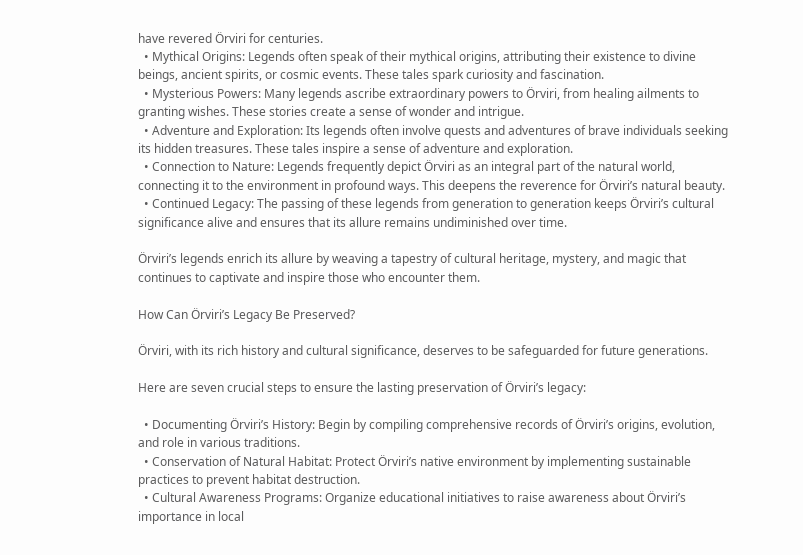have revered Örviri for centuries.
  • Mythical Origins: Legends often speak of their mythical origins, attributing their existence to divine beings, ancient spirits, or cosmic events. These tales spark curiosity and fascination.
  • Mysterious Powers: Many legends ascribe extraordinary powers to Örviri, from healing ailments to granting wishes. These stories create a sense of wonder and intrigue.
  • Adventure and Exploration: Its legends often involve quests and adventures of brave individuals seeking its hidden treasures. These tales inspire a sense of adventure and exploration.
  • Connection to Nature: Legends frequently depict Örviri as an integral part of the natural world, connecting it to the environment in profound ways. This deepens the reverence for Örviri’s natural beauty.
  • Continued Legacy: The passing of these legends from generation to generation keeps Örviri’s cultural significance alive and ensures that its allure remains undiminished over time.

Örviri’s legends enrich its allure by weaving a tapestry of cultural heritage, mystery, and magic that continues to captivate and inspire those who encounter them.

How Can Örviri’s Legacy Be Preserved?

Örviri, with its rich history and cultural significance, deserves to be safeguarded for future generations.

Here are seven crucial steps to ensure the lasting preservation of Örviri’s legacy:

  • Documenting Örviri’s History: Begin by compiling comprehensive records of Örviri’s origins, evolution, and role in various traditions.
  • Conservation of Natural Habitat: Protect Örviri’s native environment by implementing sustainable practices to prevent habitat destruction.
  • Cultural Awareness Programs: Organize educational initiatives to raise awareness about Örviri’s importance in local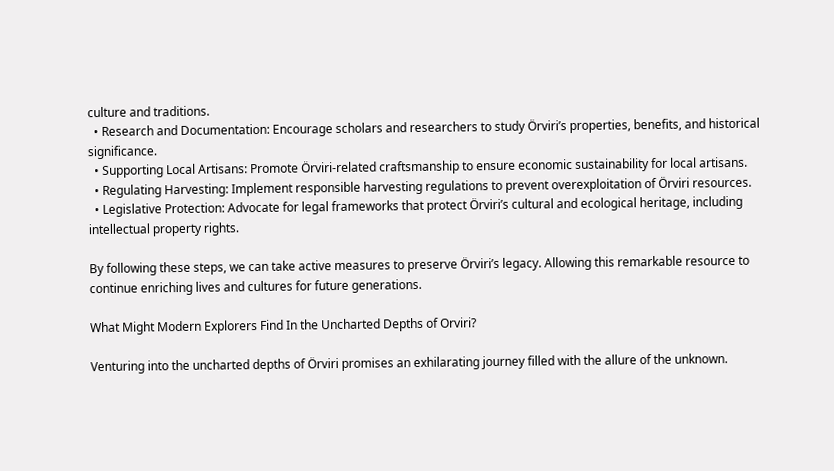culture and traditions.
  • Research and Documentation: Encourage scholars and researchers to study Örviri’s properties, benefits, and historical significance.
  • Supporting Local Artisans: Promote Örviri-related craftsmanship to ensure economic sustainability for local artisans.
  • Regulating Harvesting: Implement responsible harvesting regulations to prevent overexploitation of Örviri resources.
  • Legislative Protection: Advocate for legal frameworks that protect Örviri’s cultural and ecological heritage, including intellectual property rights.

By following these steps, we can take active measures to preserve Örviri’s legacy. Allowing this remarkable resource to continue enriching lives and cultures for future generations.

What Might Modern Explorers Find In the Uncharted Depths of Orviri?

Venturing into the uncharted depths of Örviri promises an exhilarating journey filled with the allure of the unknown.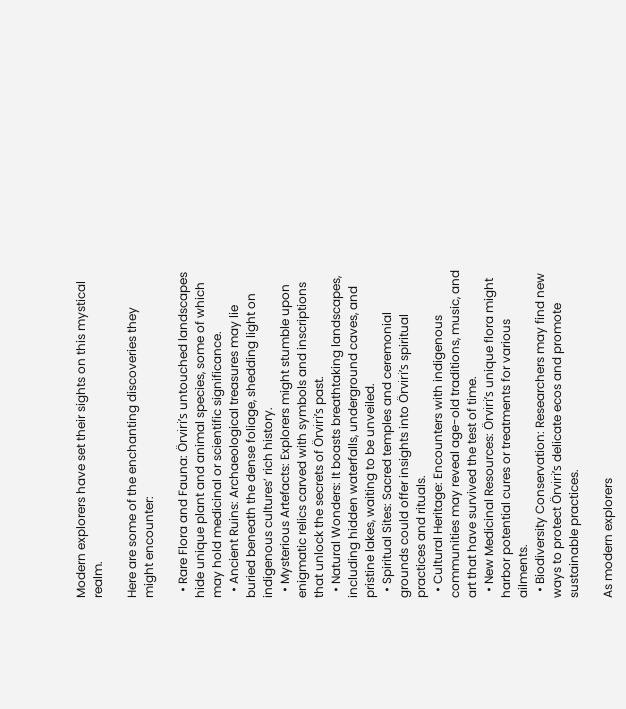Modern explorers have set their sights on this mystical realm.

Here are some of the enchanting discoveries they might encounter:

  • Rare Flora and Fauna: Örviri’s untouched landscapes hide unique plant and animal species, some of which may hold medicinal or scientific significance.
  • Ancient Ruins: Archaeological treasures may lie buried beneath the dense foliage, shedding light on indigenous cultures’ rich history.
  • Mysterious Artefacts: Explorers might stumble upon enigmatic relics carved with symbols and inscriptions that unlock the secrets of Örviri’s past.
  • Natural Wonders: It boasts breathtaking landscapes, including hidden waterfalls, underground caves, and pristine lakes, waiting to be unveiled.
  • Spiritual Sites: Sacred temples and ceremonial grounds could offer insights into Örviri’s spiritual practices and rituals.
  • Cultural Heritage: Encounters with indigenous communities may reveal age-old traditions, music, and art that have survived the test of time.
  • New Medicinal Resources: Örviri’s unique flora might harbor potential cures or treatments for various ailments.
  • Biodiversity Conservation: Researchers may find new ways to protect Örviri’s delicate ecos and promote sustainable practices.

As modern explorers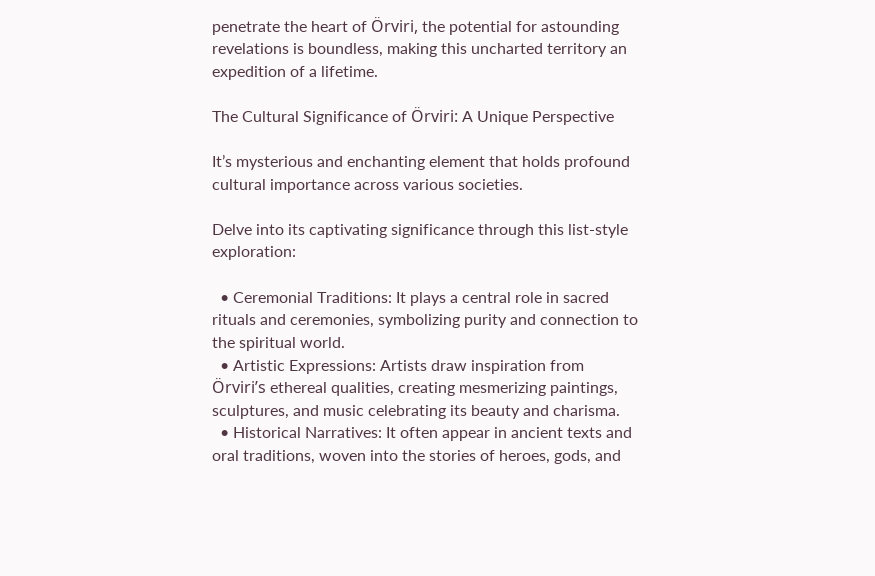penetrate the heart of Örviri, the potential for astounding revelations is boundless, making this uncharted territory an expedition of a lifetime.

The Cultural Significance of Örviri: A Unique Perspective

It’s mysterious and enchanting element that holds profound cultural importance across various societies.

Delve into its captivating significance through this list-style exploration:

  • Ceremonial Traditions: It plays a central role in sacred rituals and ceremonies, symbolizing purity and connection to the spiritual world.
  • Artistic Expressions: Artists draw inspiration from Örviri’s ethereal qualities, creating mesmerizing paintings, sculptures, and music celebrating its beauty and charisma.
  • Historical Narratives: It often appear in ancient texts and oral traditions, woven into the stories of heroes, gods, and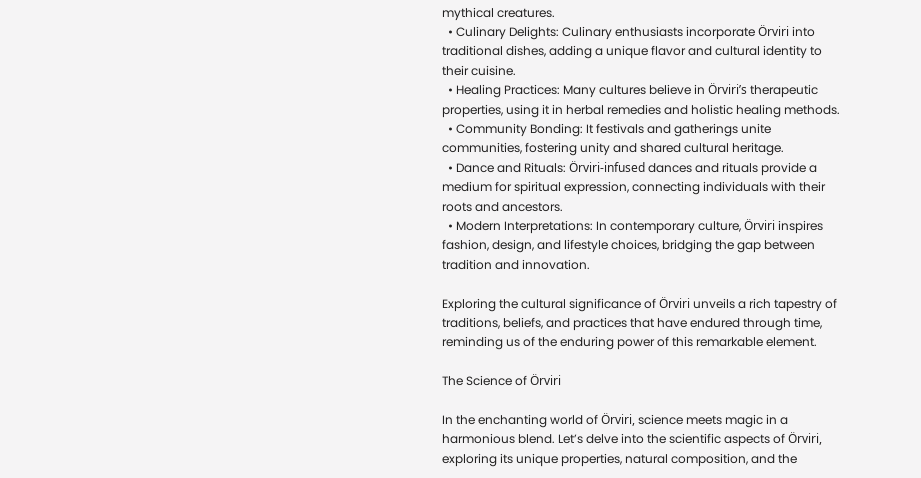mythical creatures.
  • Culinary Delights: Culinary enthusiasts incorporate Örviri into traditional dishes, adding a unique flavor and cultural identity to their cuisine.
  • Healing Practices: Many cultures believe in Örviri’s therapeutic properties, using it in herbal remedies and holistic healing methods.
  • Community Bonding: It festivals and gatherings unite communities, fostering unity and shared cultural heritage.
  • Dance and Rituals: Örviri-infused dances and rituals provide a medium for spiritual expression, connecting individuals with their roots and ancestors.
  • Modern Interpretations: In contemporary culture, Örviri inspires fashion, design, and lifestyle choices, bridging the gap between tradition and innovation.

Exploring the cultural significance of Örviri unveils a rich tapestry of traditions, beliefs, and practices that have endured through time, reminding us of the enduring power of this remarkable element.

The Science of Örviri

In the enchanting world of Örviri, science meets magic in a harmonious blend. Let’s delve into the scientific aspects of Örviri, exploring its unique properties, natural composition, and the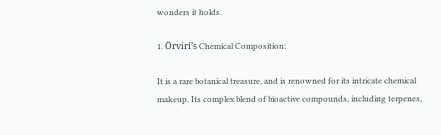wonders it holds.

1. Örviri’s Chemical Composition:

It is a rare botanical treasure, and is renowned for its intricate chemical makeup. Its complex blend of bioactive compounds, including terpenes,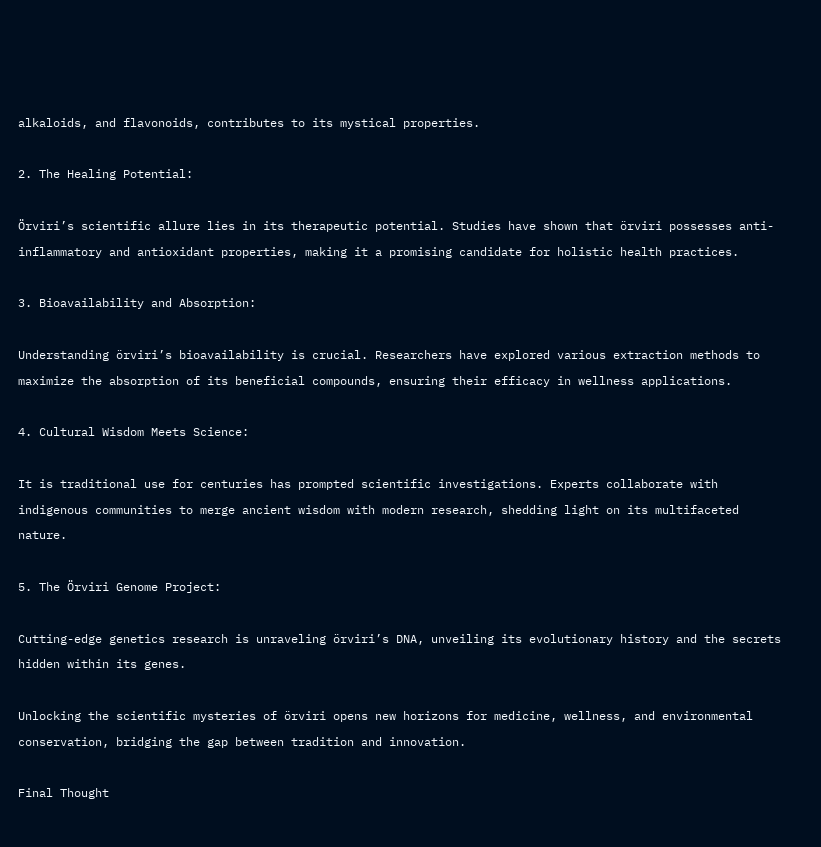alkaloids, and flavonoids, contributes to its mystical properties.

2. The Healing Potential:

Örviri’s scientific allure lies in its therapeutic potential. Studies have shown that örviri possesses anti-inflammatory and antioxidant properties, making it a promising candidate for holistic health practices.

3. Bioavailability and Absorption:

Understanding örviri’s bioavailability is crucial. Researchers have explored various extraction methods to maximize the absorption of its beneficial compounds, ensuring their efficacy in wellness applications.

4. Cultural Wisdom Meets Science:

It is traditional use for centuries has prompted scientific investigations. Experts collaborate with indigenous communities to merge ancient wisdom with modern research, shedding light on its multifaceted nature.

5. The Örviri Genome Project:

Cutting-edge genetics research is unraveling örviri’s DNA, unveiling its evolutionary history and the secrets hidden within its genes.

Unlocking the scientific mysteries of örviri opens new horizons for medicine, wellness, and environmental conservation, bridging the gap between tradition and innovation.

Final Thought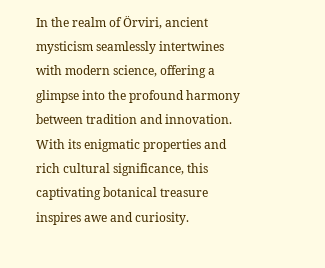In the realm of Örviri, ancient mysticism seamlessly intertwines with modern science, offering a glimpse into the profound harmony between tradition and innovation. With its enigmatic properties and rich cultural significance, this captivating botanical treasure inspires awe and curiosity.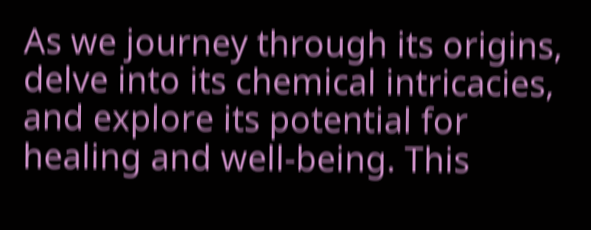As we journey through its origins, delve into its chemical intricacies, and explore its potential for healing and well-being. This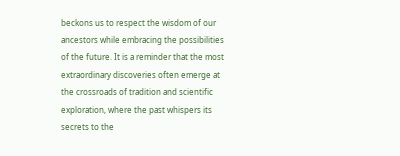beckons us to respect the wisdom of our ancestors while embracing the possibilities of the future. It is a reminder that the most extraordinary discoveries often emerge at the crossroads of tradition and scientific exploration, where the past whispers its secrets to the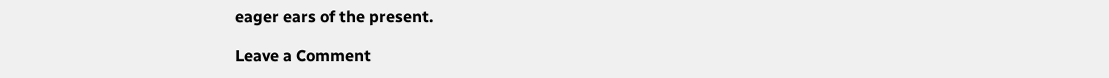eager ears of the present.

Leave a Comment